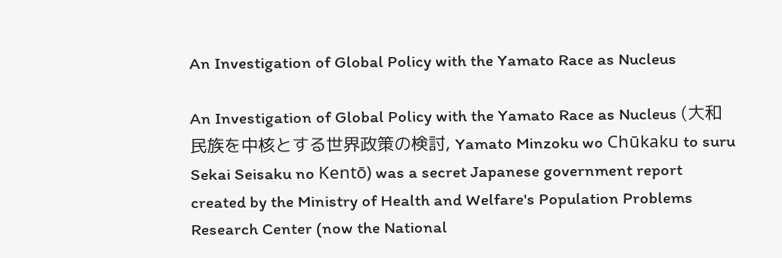An Investigation of Global Policy with the Yamato Race as Nucleus

An Investigation of Global Policy with the Yamato Race as Nucleus (大和民族を中核とする世界政策の検討, Yamato Minzoku wo Chūkaku to suru Sekai Seisaku no Kentō) was a secret Japanese government report created by the Ministry of Health and Welfare's Population Problems Research Center (now the National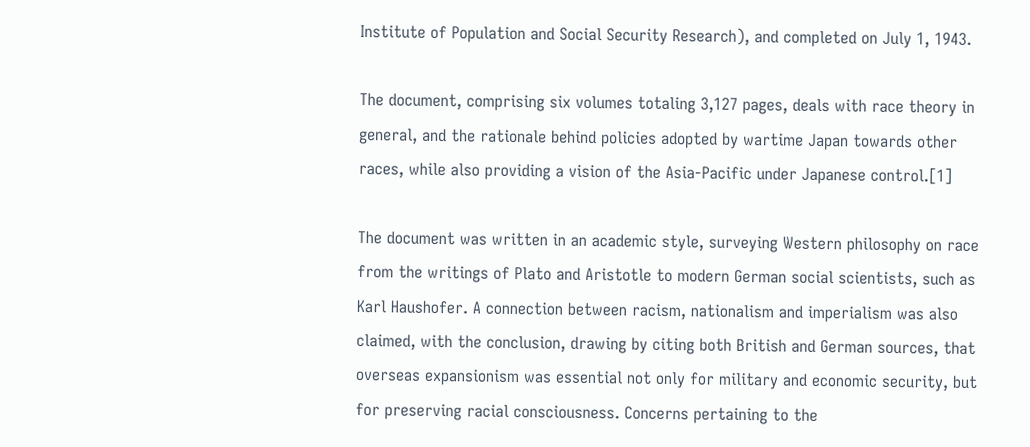Institute of Population and Social Security Research), and completed on July 1, 1943.

The document, comprising six volumes totaling 3,127 pages, deals with race theory in general, and the rationale behind policies adopted by wartime Japan towards other races, while also providing a vision of the Asia-Pacific under Japanese control.[1]

The document was written in an academic style, surveying Western philosophy on race from the writings of Plato and Aristotle to modern German social scientists, such as Karl Haushofer. A connection between racism, nationalism and imperialism was also claimed, with the conclusion, drawing by citing both British and German sources, that overseas expansionism was essential not only for military and economic security, but for preserving racial consciousness. Concerns pertaining to the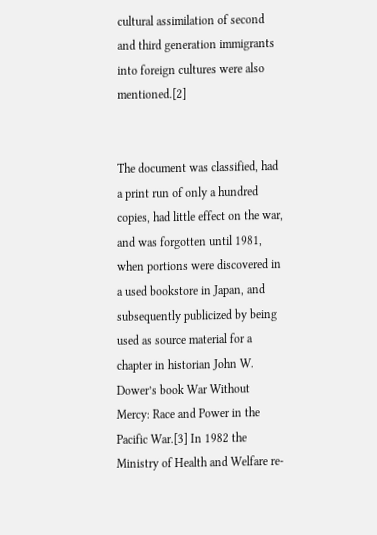cultural assimilation of second and third generation immigrants into foreign cultures were also mentioned.[2]


The document was classified, had a print run of only a hundred copies, had little effect on the war, and was forgotten until 1981, when portions were discovered in a used bookstore in Japan, and subsequently publicized by being used as source material for a chapter in historian John W. Dower’s book War Without Mercy: Race and Power in the Pacific War.[3] In 1982 the Ministry of Health and Welfare re-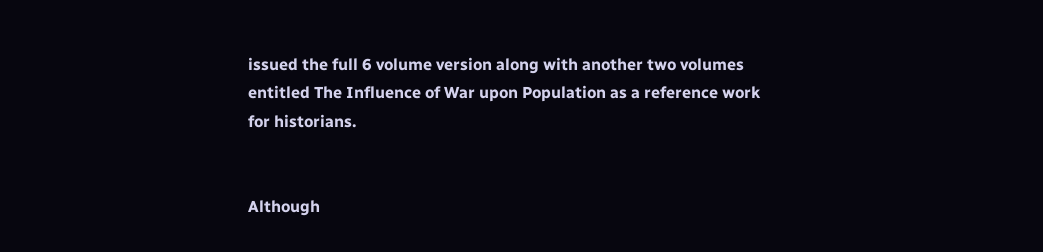issued the full 6 volume version along with another two volumes entitled The Influence of War upon Population as a reference work for historians.


Although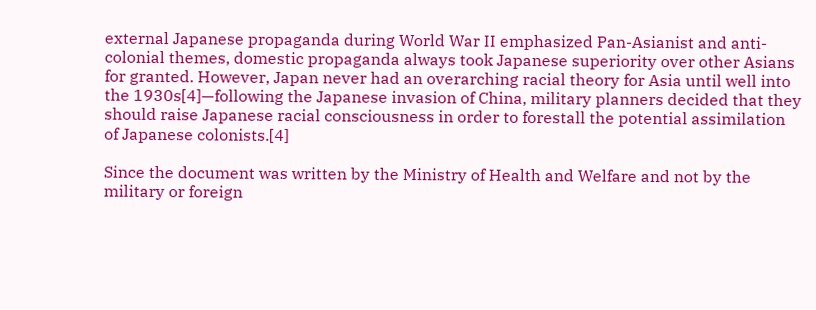external Japanese propaganda during World War II emphasized Pan-Asianist and anti-colonial themes, domestic propaganda always took Japanese superiority over other Asians for granted. However, Japan never had an overarching racial theory for Asia until well into the 1930s[4]—following the Japanese invasion of China, military planners decided that they should raise Japanese racial consciousness in order to forestall the potential assimilation of Japanese colonists.[4]

Since the document was written by the Ministry of Health and Welfare and not by the military or foreign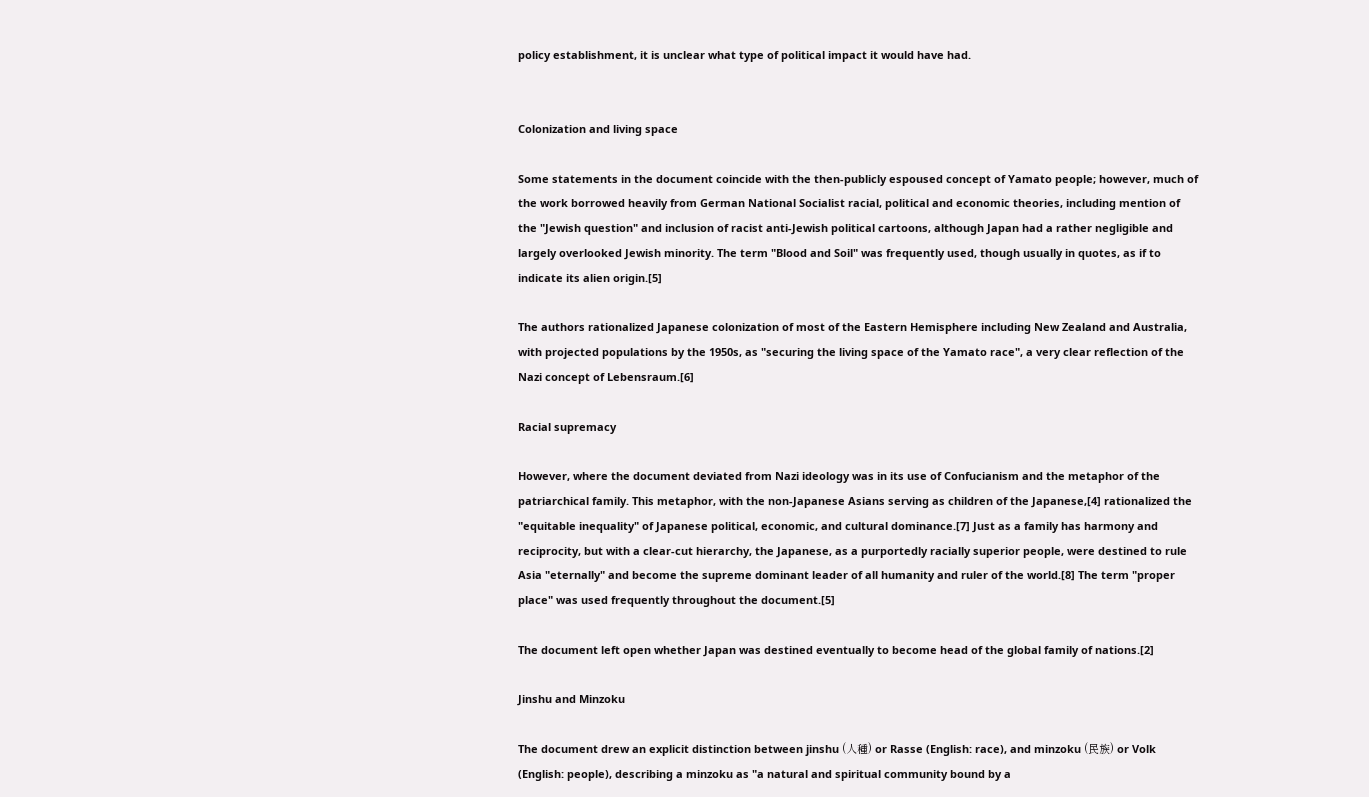policy establishment, it is unclear what type of political impact it would have had.


Colonization and living space

Some statements in the document coincide with the then-publicly espoused concept of Yamato people; however, much of the work borrowed heavily from German National Socialist racial, political and economic theories, including mention of the "Jewish question" and inclusion of racist anti-Jewish political cartoons, although Japan had a rather negligible and largely overlooked Jewish minority. The term "Blood and Soil" was frequently used, though usually in quotes, as if to indicate its alien origin.[5]

The authors rationalized Japanese colonization of most of the Eastern Hemisphere including New Zealand and Australia, with projected populations by the 1950s, as "securing the living space of the Yamato race", a very clear reflection of the Nazi concept of Lebensraum.[6]

Racial supremacy

However, where the document deviated from Nazi ideology was in its use of Confucianism and the metaphor of the patriarchical family. This metaphor, with the non-Japanese Asians serving as children of the Japanese,[4] rationalized the "equitable inequality" of Japanese political, economic, and cultural dominance.[7] Just as a family has harmony and reciprocity, but with a clear-cut hierarchy, the Japanese, as a purportedly racially superior people, were destined to rule Asia "eternally" and become the supreme dominant leader of all humanity and ruler of the world.[8] The term "proper place" was used frequently throughout the document.[5]

The document left open whether Japan was destined eventually to become head of the global family of nations.[2]

Jinshu and Minzoku

The document drew an explicit distinction between jinshu (人種) or Rasse (English: race), and minzoku (民族) or Volk (English: people), describing a minzoku as "a natural and spiritual community bound by a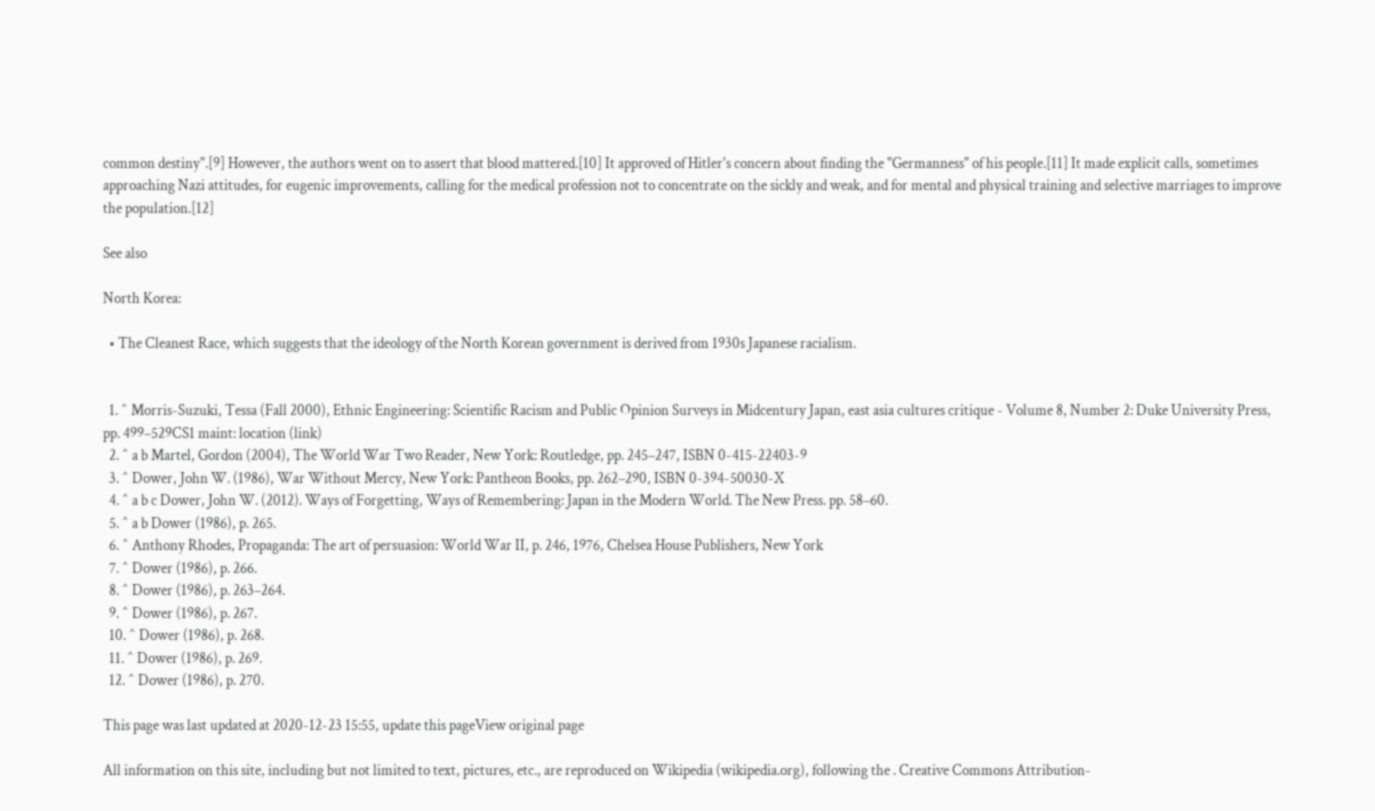common destiny".[9] However, the authors went on to assert that blood mattered.[10] It approved of Hitler's concern about finding the "Germanness" of his people.[11] It made explicit calls, sometimes approaching Nazi attitudes, for eugenic improvements, calling for the medical profession not to concentrate on the sickly and weak, and for mental and physical training and selective marriages to improve the population.[12]

See also

North Korea:

  • The Cleanest Race, which suggests that the ideology of the North Korean government is derived from 1930s Japanese racialism.


  1. ^ Morris-Suzuki, Tessa (Fall 2000), Ethnic Engineering: Scientific Racism and Public Opinion Surveys in Midcentury Japan, east asia cultures critique - Volume 8, Number 2: Duke University Press, pp. 499–529CS1 maint: location (link)
  2. ^ a b Martel, Gordon (2004), The World War Two Reader, New York: Routledge, pp. 245–247, ISBN 0-415-22403-9
  3. ^ Dower, John W. (1986), War Without Mercy, New York: Pantheon Books, pp. 262–290, ISBN 0-394-50030-X
  4. ^ a b c Dower, John W. (2012). Ways of Forgetting, Ways of Remembering: Japan in the Modern World. The New Press. pp. 58–60.
  5. ^ a b Dower (1986), p. 265.
  6. ^ Anthony Rhodes, Propaganda: The art of persuasion: World War II, p. 246, 1976, Chelsea House Publishers, New York
  7. ^ Dower (1986), p. 266.
  8. ^ Dower (1986), p. 263–264.
  9. ^ Dower (1986), p. 267.
  10. ^ Dower (1986), p. 268.
  11. ^ Dower (1986), p. 269.
  12. ^ Dower (1986), p. 270.

This page was last updated at 2020-12-23 15:55, update this pageView original page

All information on this site, including but not limited to text, pictures, etc., are reproduced on Wikipedia (wikipedia.org), following the . Creative Commons Attribution-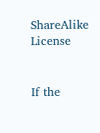ShareAlike License


If the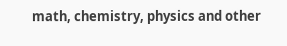math, chemistry, physics and other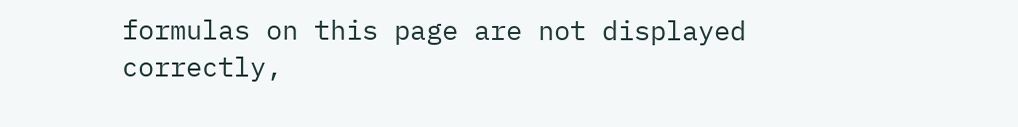formulas on this page are not displayed correctly,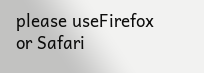please useFirefox or Safari